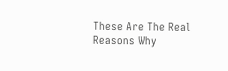These Are The Real Reasons Why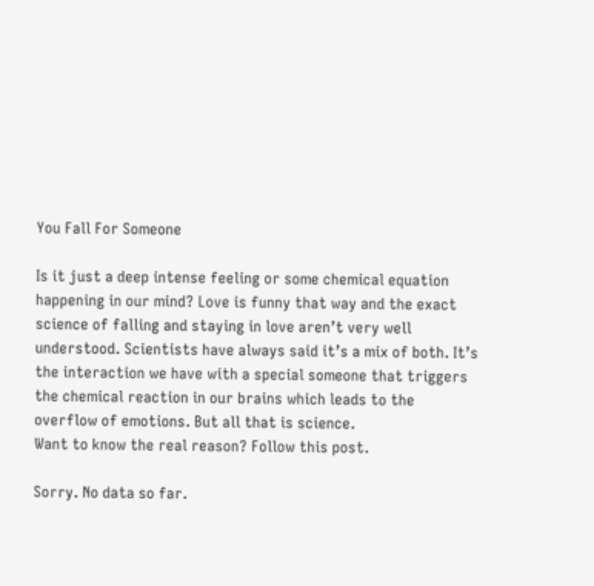You Fall For Someone

Is it just a deep intense feeling or some chemical equation happening in our mind? Love is funny that way and the exact science of falling and staying in love aren’t very well understood. Scientists have always said it’s a mix of both. It’s the interaction we have with a special someone that triggers the chemical reaction in our brains which leads to the overflow of emotions. But all that is science.
Want to know the real reason? Follow this post.

Sorry. No data so far.